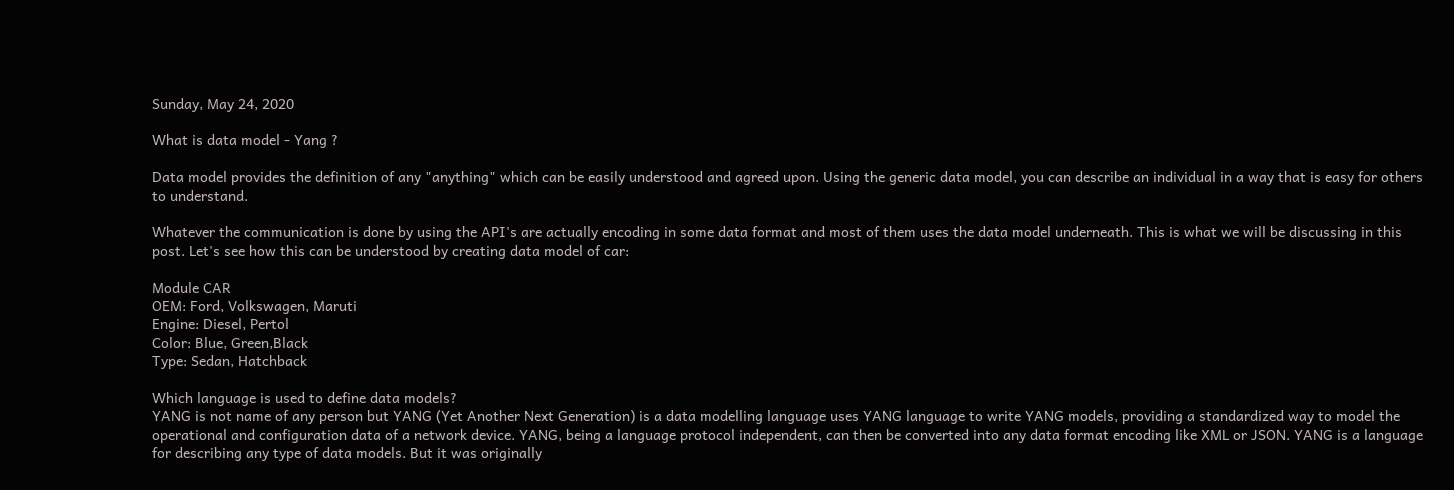Sunday, May 24, 2020

What is data model - Yang ?

Data model provides the definition of any "anything" which can be easily understood and agreed upon. Using the generic data model, you can describe an individual in a way that is easy for others to understand.

Whatever the communication is done by using the API's are actually encoding in some data format and most of them uses the data model underneath. This is what we will be discussing in this post. Let's see how this can be understood by creating data model of car:

Module CAR
OEM: Ford, Volkswagen, Maruti
Engine: Diesel, Pertol
Color: Blue, Green,Black
Type: Sedan, Hatchback

Which language is used to define data models?
YANG is not name of any person but YANG (Yet Another Next Generation) is a data modelling language uses YANG language to write YANG models, providing a standardized way to model the operational and configuration data of a network device. YANG, being a language protocol independent, can then be converted into any data format encoding like XML or JSON. YANG is a language for describing any type of data models. But it was originally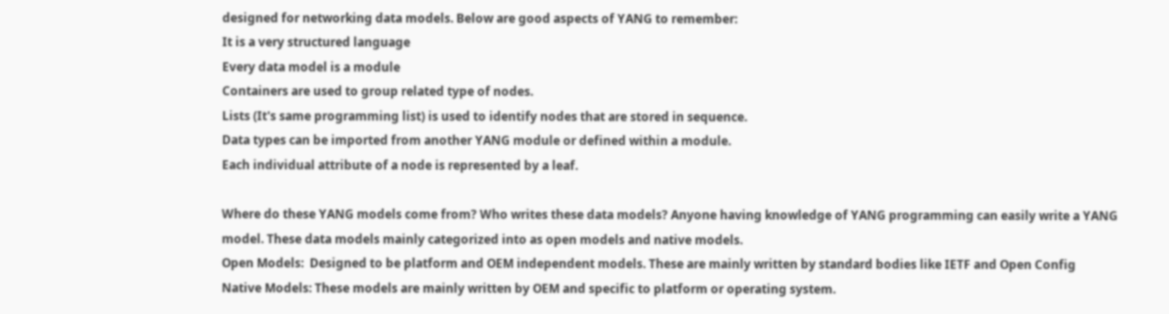designed for networking data models. Below are good aspects of YANG to remember:
It is a very structured language
Every data model is a module
Containers are used to group related type of nodes.
Lists (It's same programming list) is used to identify nodes that are stored in sequence.
Data types can be imported from another YANG module or defined within a module.
Each individual attribute of a node is represented by a leaf.

Where do these YANG models come from? Who writes these data models? Anyone having knowledge of YANG programming can easily write a YANG model. These data models mainly categorized into as open models and native models.
Open Models:  Designed to be platform and OEM independent models. These are mainly written by standard bodies like IETF and Open Config
Native Models: These models are mainly written by OEM and specific to platform or operating system.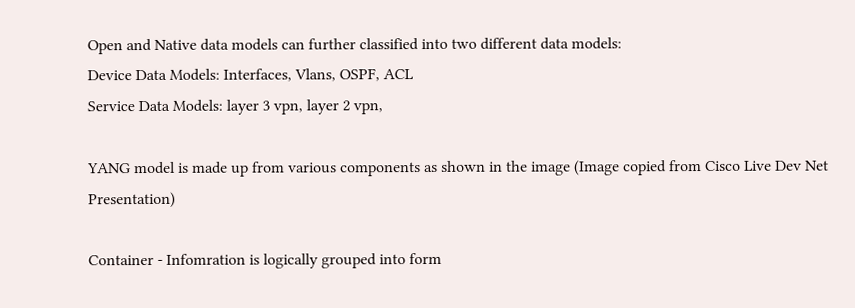Open and Native data models can further classified into two different data models:
Device Data Models: Interfaces, Vlans, OSPF, ACL
Service Data Models: layer 3 vpn, layer 2 vpn,

YANG model is made up from various components as shown in the image (Image copied from Cisco Live Dev Net Presentation)

Container - Infomration is logically grouped into form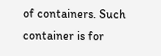of containers. Such container is for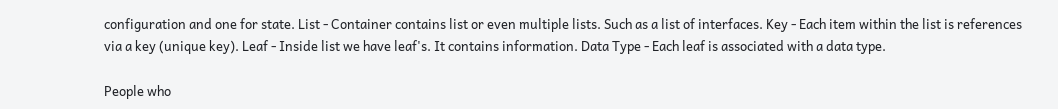configuration and one for state. List - Container contains list or even multiple lists. Such as a list of interfaces. Key - Each item within the list is references via a key (unique key). Leaf - Inside list we have leaf's. It contains information. Data Type - Each leaf is associated with a data type.

People who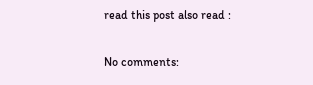read this post also read :

No comments: